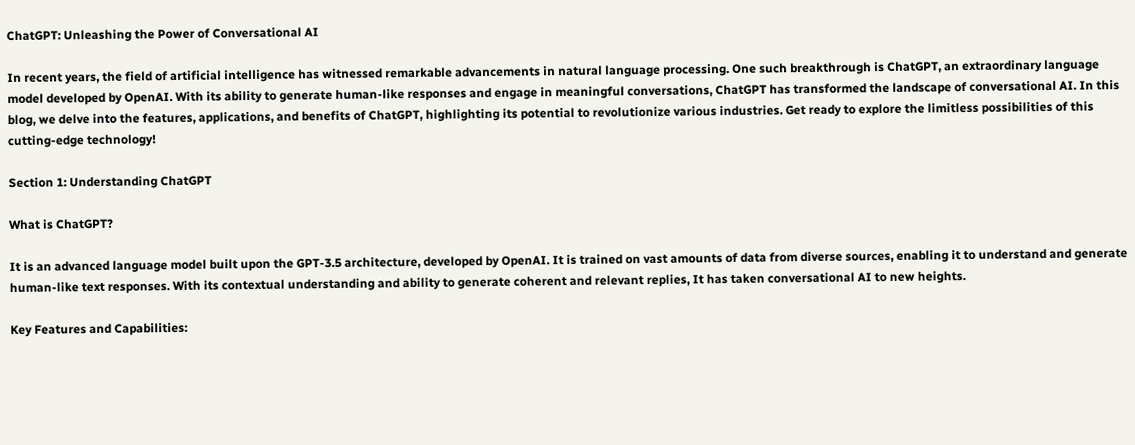ChatGPT: Unleashing the Power of Conversational AI

In recent years, the field of artificial intelligence has witnessed remarkable advancements in natural language processing. One such breakthrough is ChatGPT, an extraordinary language model developed by OpenAI. With its ability to generate human-like responses and engage in meaningful conversations, ChatGPT has transformed the landscape of conversational AI. In this blog, we delve into the features, applications, and benefits of ChatGPT, highlighting its potential to revolutionize various industries. Get ready to explore the limitless possibilities of this cutting-edge technology!

Section 1: Understanding ChatGPT

What is ChatGPT?

It is an advanced language model built upon the GPT-3.5 architecture, developed by OpenAI. It is trained on vast amounts of data from diverse sources, enabling it to understand and generate human-like text responses. With its contextual understanding and ability to generate coherent and relevant replies, It has taken conversational AI to new heights.

Key Features and Capabilities: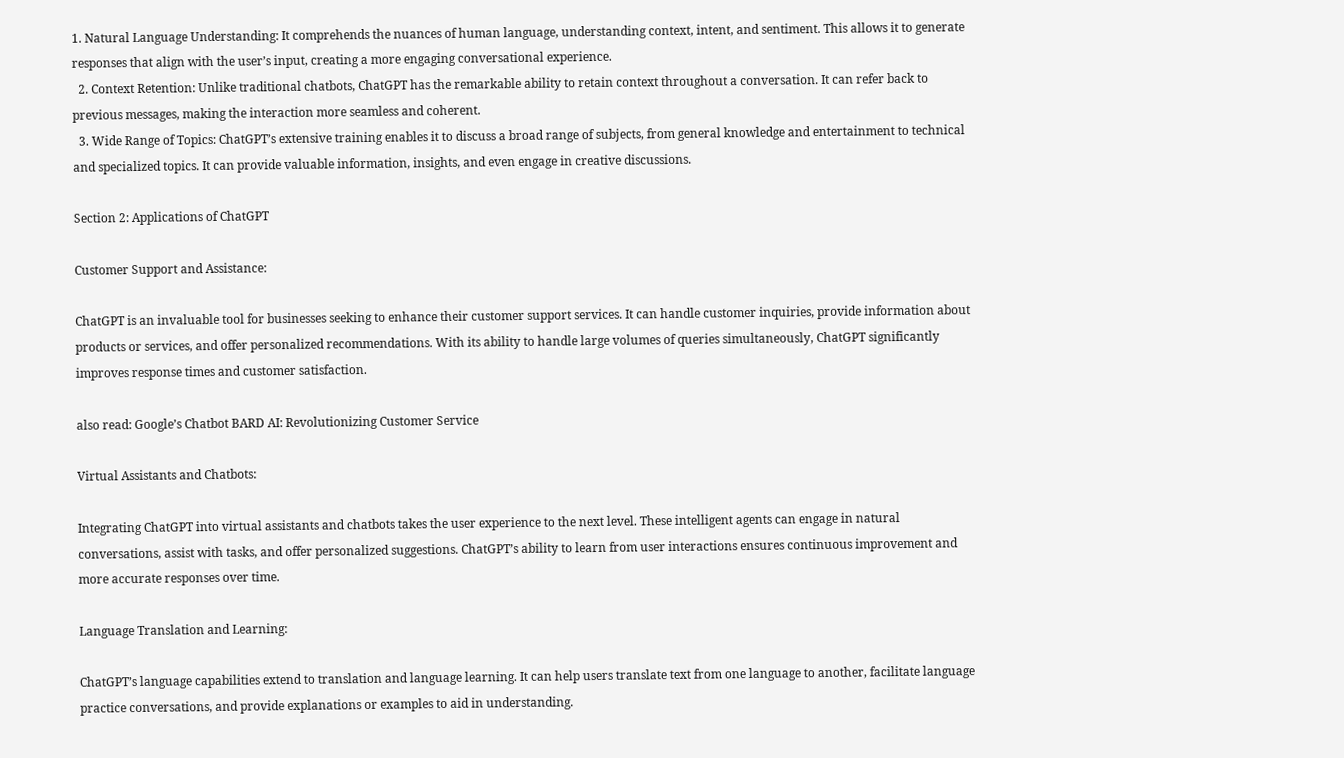1. Natural Language Understanding: It comprehends the nuances of human language, understanding context, intent, and sentiment. This allows it to generate responses that align with the user’s input, creating a more engaging conversational experience.
  2. Context Retention: Unlike traditional chatbots, ChatGPT has the remarkable ability to retain context throughout a conversation. It can refer back to previous messages, making the interaction more seamless and coherent.
  3. Wide Range of Topics: ChatGPT’s extensive training enables it to discuss a broad range of subjects, from general knowledge and entertainment to technical and specialized topics. It can provide valuable information, insights, and even engage in creative discussions.

Section 2: Applications of ChatGPT

Customer Support and Assistance:

ChatGPT is an invaluable tool for businesses seeking to enhance their customer support services. It can handle customer inquiries, provide information about products or services, and offer personalized recommendations. With its ability to handle large volumes of queries simultaneously, ChatGPT significantly improves response times and customer satisfaction.

also read: Google’s Chatbot BARD AI: Revolutionizing Customer Service

Virtual Assistants and Chatbots:

Integrating ChatGPT into virtual assistants and chatbots takes the user experience to the next level. These intelligent agents can engage in natural conversations, assist with tasks, and offer personalized suggestions. ChatGPT’s ability to learn from user interactions ensures continuous improvement and more accurate responses over time.

Language Translation and Learning:

ChatGPT’s language capabilities extend to translation and language learning. It can help users translate text from one language to another, facilitate language practice conversations, and provide explanations or examples to aid in understanding.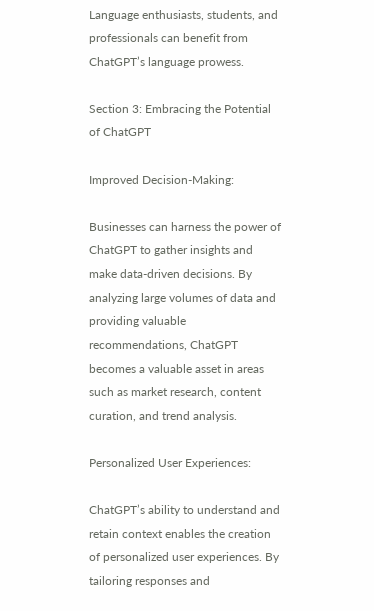Language enthusiasts, students, and professionals can benefit from ChatGPT’s language prowess.

Section 3: Embracing the Potential of ChatGPT

Improved Decision-Making:

Businesses can harness the power of ChatGPT to gather insights and make data-driven decisions. By analyzing large volumes of data and providing valuable recommendations, ChatGPT becomes a valuable asset in areas such as market research, content curation, and trend analysis.

Personalized User Experiences:

ChatGPT’s ability to understand and retain context enables the creation of personalized user experiences. By tailoring responses and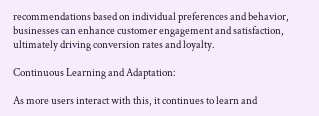recommendations based on individual preferences and behavior, businesses can enhance customer engagement and satisfaction, ultimately driving conversion rates and loyalty.

Continuous Learning and Adaptation:

As more users interact with this, it continues to learn and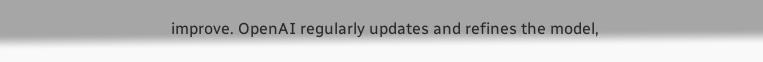improve. OpenAI regularly updates and refines the model,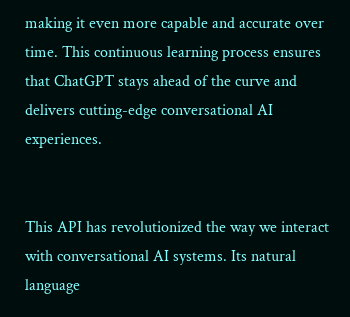making it even more capable and accurate over time. This continuous learning process ensures that ChatGPT stays ahead of the curve and delivers cutting-edge conversational AI experiences.


This API has revolutionized the way we interact with conversational AI systems. Its natural language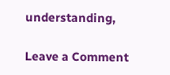understanding,

Leave a Comment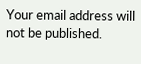Your email address will not be published.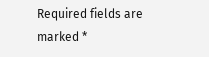Required fields are marked *